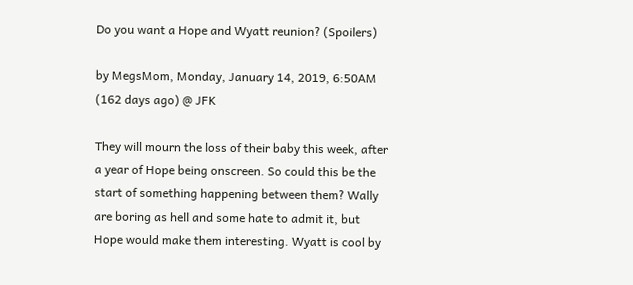Do you want a Hope and Wyatt reunion? (Spoilers)

by MegsMom, Monday, January 14, 2019, 6:50AM (162 days ago) @ JFK

They will mourn the loss of their baby this week, after a year of Hope being onscreen. So could this be the start of something happening between them? Wally are boring as hell and some hate to admit it, but Hope would make them interesting. Wyatt is cool by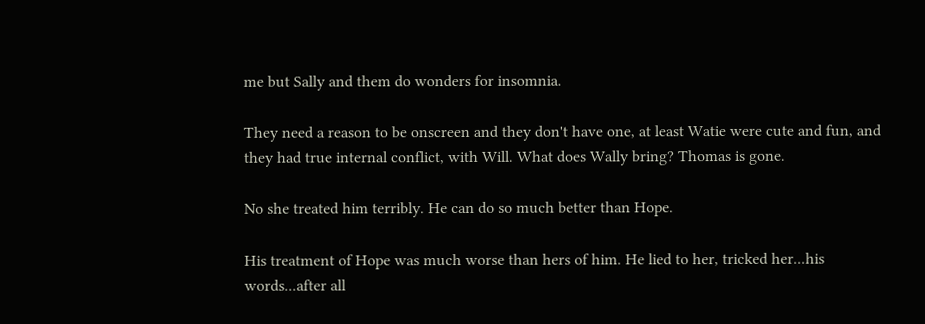me but Sally and them do wonders for insomnia.

They need a reason to be onscreen and they don't have one, at least Watie were cute and fun, and they had true internal conflict, with Will. What does Wally bring? Thomas is gone.

No she treated him terribly. He can do so much better than Hope.

His treatment of Hope was much worse than hers of him. He lied to her, tricked her...his words...after all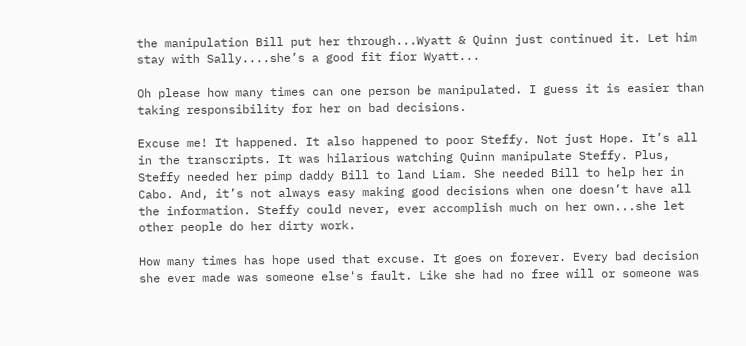the manipulation Bill put her through...Wyatt & Quinn just continued it. Let him stay with Sally....she’s a good fit fior Wyatt...

Oh please how many times can one person be manipulated. I guess it is easier than taking responsibility for her on bad decisions.

Excuse me! It happened. It also happened to poor Steffy. Not just Hope. It’s all in the transcripts. It was hilarious watching Quinn manipulate Steffy. Plus, Steffy needed her pimp daddy Bill to land Liam. She needed Bill to help her in Cabo. And, it’s not always easy making good decisions when one doesn’t have all the information. Steffy could never, ever accomplish much on her own...she let other people do her dirty work.

How many times has hope used that excuse. It goes on forever. Every bad decision she ever made was someone else's fault. Like she had no free will or someone was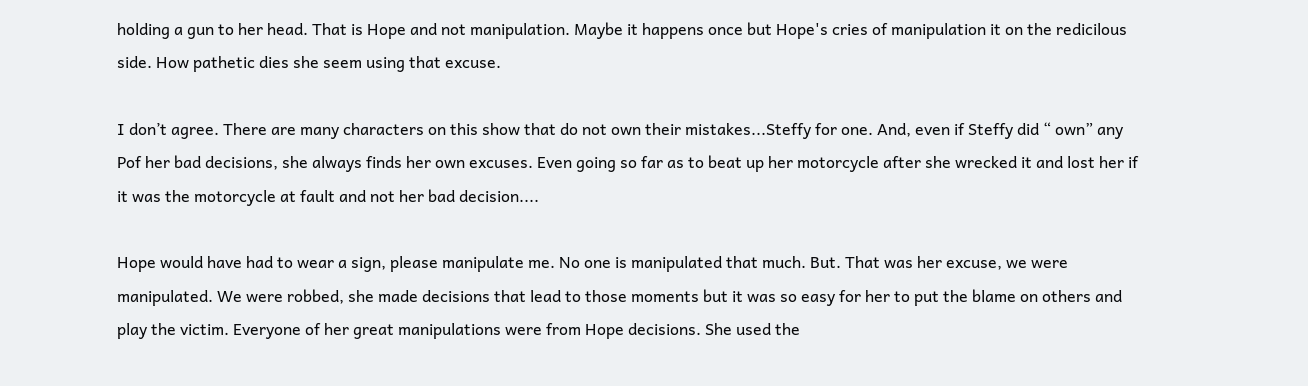holding a gun to her head. That is Hope and not manipulation. Maybe it happens once but Hope's cries of manipulation it on the redicilous side. How pathetic dies she seem using that excuse.

I don’t agree. There are many characters on this show that do not own their mistakes...Steffy for one. And, even if Steffy did “ own” any Pof her bad decisions, she always finds her own excuses. Even going so far as to beat up her motorcycle after she wrecked it and lost her if it was the motorcycle at fault and not her bad decision....

Hope would have had to wear a sign, please manipulate me. No one is manipulated that much. But. That was her excuse, we were manipulated. We were robbed, she made decisions that lead to those moments but it was so easy for her to put the blame on others and play the victim. Everyone of her great manipulations were from Hope decisions. She used the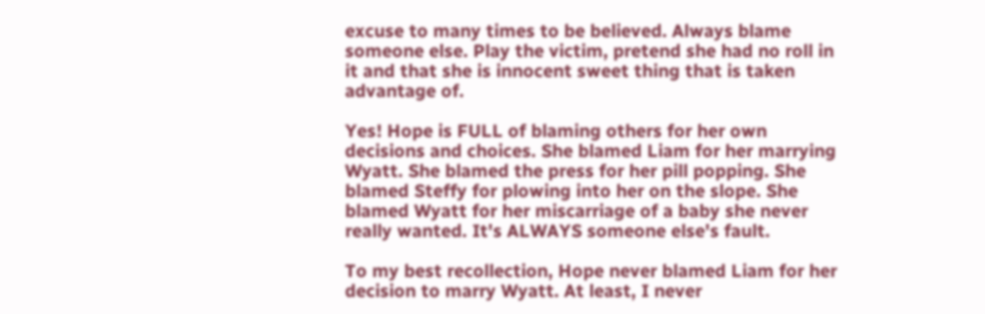excuse to many times to be believed. Always blame someone else. Play the victim, pretend she had no roll in it and that she is innocent sweet thing that is taken advantage of.

Yes! Hope is FULL of blaming others for her own decisions and choices. She blamed Liam for her marrying Wyatt. She blamed the press for her pill popping. She blamed Steffy for plowing into her on the slope. She blamed Wyatt for her miscarriage of a baby she never really wanted. It's ALWAYS someone else's fault.

To my best recollection, Hope never blamed Liam for her decision to marry Wyatt. At least, I never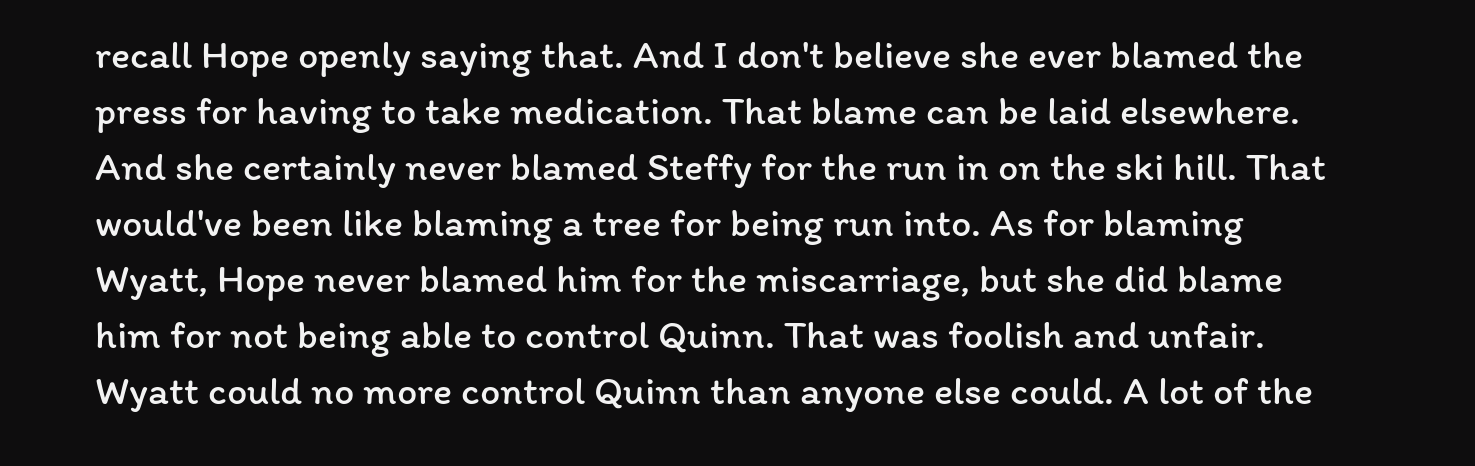recall Hope openly saying that. And I don't believe she ever blamed the press for having to take medication. That blame can be laid elsewhere. And she certainly never blamed Steffy for the run in on the ski hill. That would've been like blaming a tree for being run into. As for blaming Wyatt, Hope never blamed him for the miscarriage, but she did blame him for not being able to control Quinn. That was foolish and unfair. Wyatt could no more control Quinn than anyone else could. A lot of the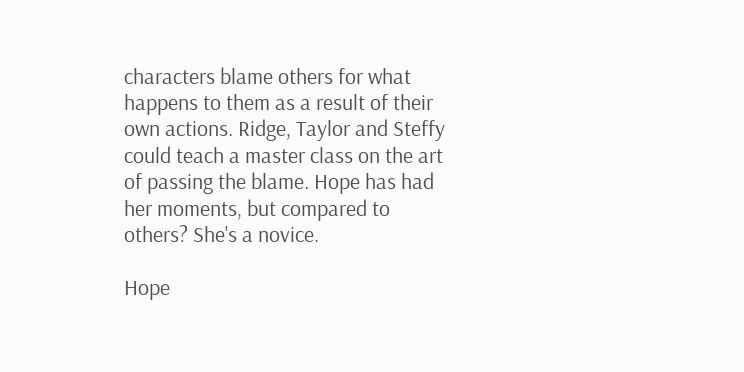characters blame others for what happens to them as a result of their own actions. Ridge, Taylor and Steffy could teach a master class on the art of passing the blame. Hope has had her moments, but compared to others? She's a novice.

Hope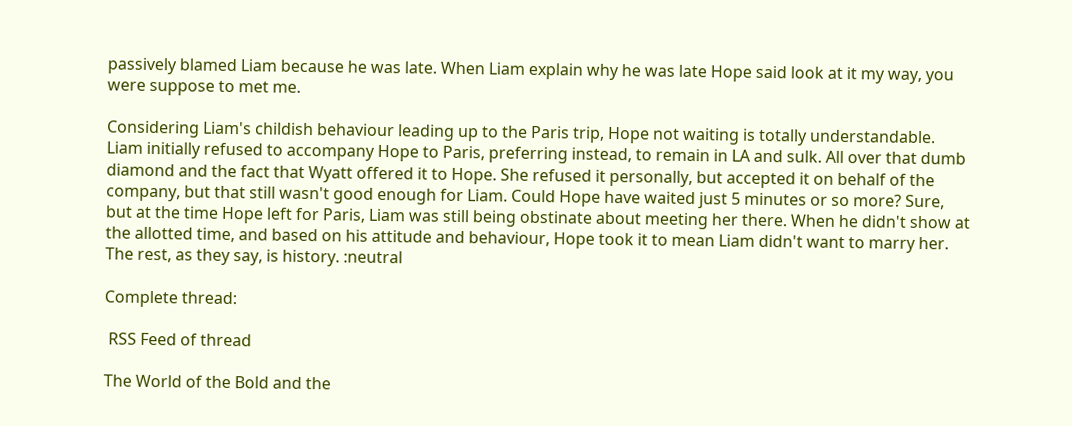passively blamed Liam because he was late. When Liam explain why he was late Hope said look at it my way, you were suppose to met me.

Considering Liam's childish behaviour leading up to the Paris trip, Hope not waiting is totally understandable. Liam initially refused to accompany Hope to Paris, preferring instead, to remain in LA and sulk. All over that dumb diamond and the fact that Wyatt offered it to Hope. She refused it personally, but accepted it on behalf of the company, but that still wasn't good enough for Liam. Could Hope have waited just 5 minutes or so more? Sure, but at the time Hope left for Paris, Liam was still being obstinate about meeting her there. When he didn't show at the allotted time, and based on his attitude and behaviour, Hope took it to mean Liam didn't want to marry her. The rest, as they say, is history. :neutral

Complete thread:

 RSS Feed of thread

The World of the Bold and the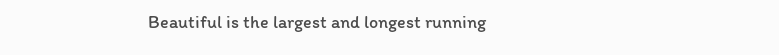Beautiful is the largest and longest running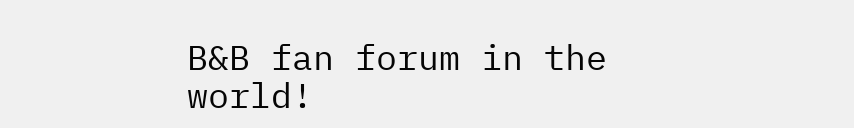B&B fan forum in the world!